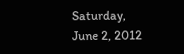Saturday, June 2, 2012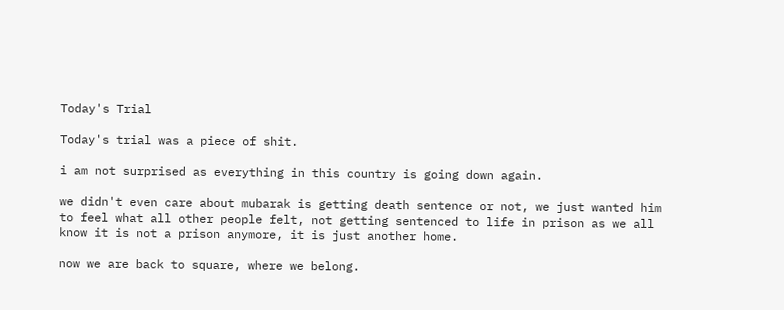Today's Trial

Today's trial was a piece of shit.

i am not surprised as everything in this country is going down again.

we didn't even care about mubarak is getting death sentence or not, we just wanted him to feel what all other people felt, not getting sentenced to life in prison as we all know it is not a prison anymore, it is just another home.

now we are back to square, where we belong.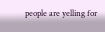people are yelling for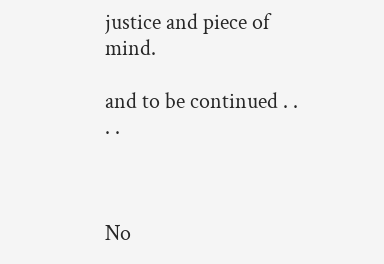justice and piece of mind.

and to be continued . . . .



No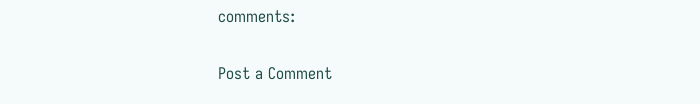comments:

Post a Comment